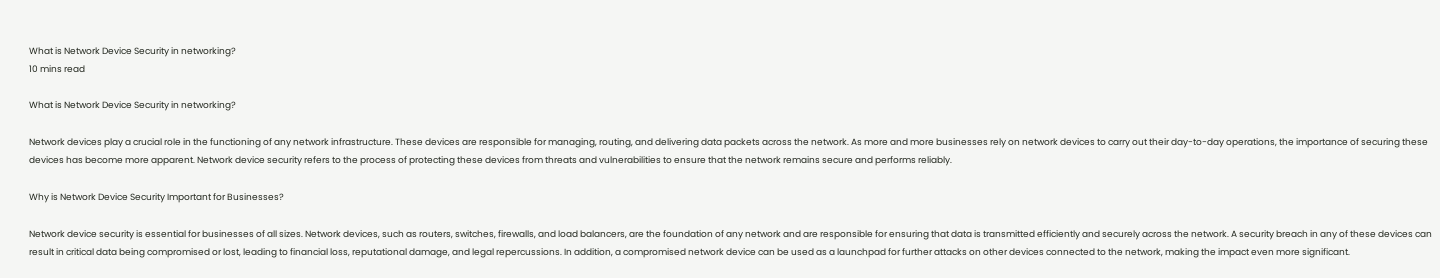What is Network Device Security in networking?
10 mins read

What is Network Device Security in networking?

Network devices play a crucial role in the functioning of any network infrastructure. These devices are responsible for managing, routing, and delivering data packets across the network. As more and more businesses rely on network devices to carry out their day-to-day operations, the importance of securing these devices has become more apparent. Network device security refers to the process of protecting these devices from threats and vulnerabilities to ensure that the network remains secure and performs reliably.

Why is Network Device Security Important for Businesses?

Network device security is essential for businesses of all sizes. Network devices, such as routers, switches, firewalls, and load balancers, are the foundation of any network and are responsible for ensuring that data is transmitted efficiently and securely across the network. A security breach in any of these devices can result in critical data being compromised or lost, leading to financial loss, reputational damage, and legal repercussions. In addition, a compromised network device can be used as a launchpad for further attacks on other devices connected to the network, making the impact even more significant.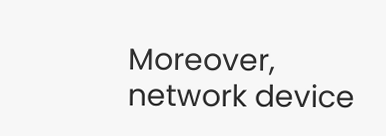Moreover, network device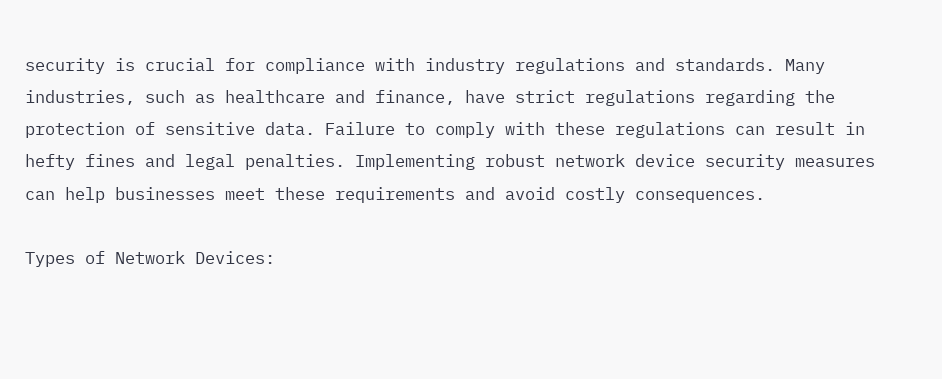security is crucial for compliance with industry regulations and standards. Many industries, such as healthcare and finance, have strict regulations regarding the protection of sensitive data. Failure to comply with these regulations can result in hefty fines and legal penalties. Implementing robust network device security measures can help businesses meet these requirements and avoid costly consequences.

Types of Network Devices: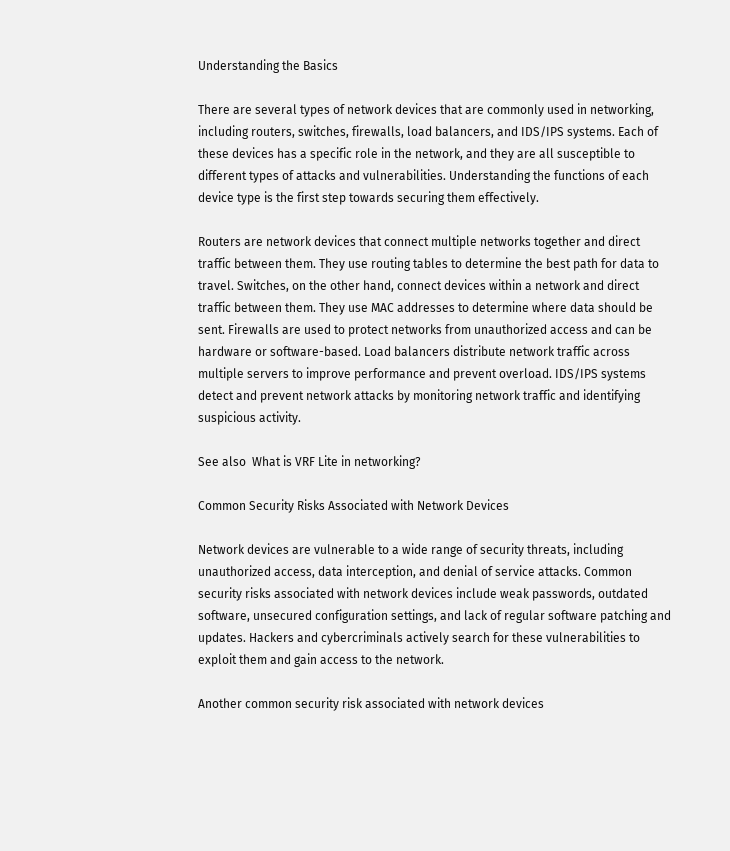Understanding the Basics

There are several types of network devices that are commonly used in networking, including routers, switches, firewalls, load balancers, and IDS/IPS systems. Each of these devices has a specific role in the network, and they are all susceptible to different types of attacks and vulnerabilities. Understanding the functions of each device type is the first step towards securing them effectively.

Routers are network devices that connect multiple networks together and direct traffic between them. They use routing tables to determine the best path for data to travel. Switches, on the other hand, connect devices within a network and direct traffic between them. They use MAC addresses to determine where data should be sent. Firewalls are used to protect networks from unauthorized access and can be hardware or software-based. Load balancers distribute network traffic across multiple servers to improve performance and prevent overload. IDS/IPS systems detect and prevent network attacks by monitoring network traffic and identifying suspicious activity.

See also  What is VRF Lite in networking?

Common Security Risks Associated with Network Devices

Network devices are vulnerable to a wide range of security threats, including unauthorized access, data interception, and denial of service attacks. Common security risks associated with network devices include weak passwords, outdated software, unsecured configuration settings, and lack of regular software patching and updates. Hackers and cybercriminals actively search for these vulnerabilities to exploit them and gain access to the network.

Another common security risk associated with network devices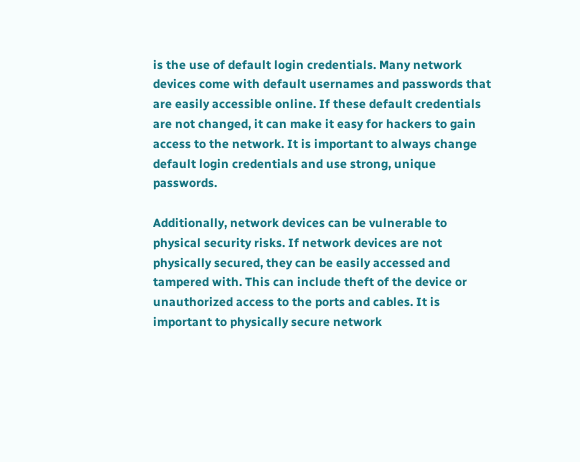is the use of default login credentials. Many network devices come with default usernames and passwords that are easily accessible online. If these default credentials are not changed, it can make it easy for hackers to gain access to the network. It is important to always change default login credentials and use strong, unique passwords.

Additionally, network devices can be vulnerable to physical security risks. If network devices are not physically secured, they can be easily accessed and tampered with. This can include theft of the device or unauthorized access to the ports and cables. It is important to physically secure network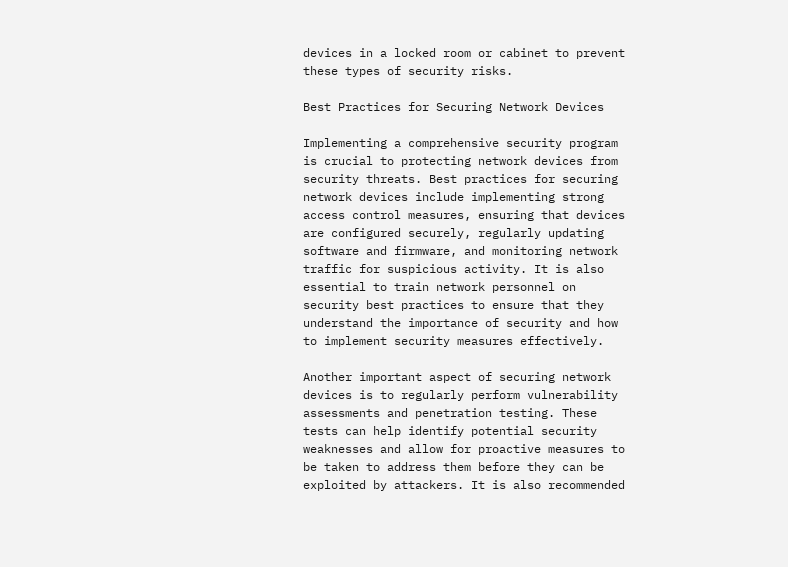devices in a locked room or cabinet to prevent these types of security risks.

Best Practices for Securing Network Devices

Implementing a comprehensive security program is crucial to protecting network devices from security threats. Best practices for securing network devices include implementing strong access control measures, ensuring that devices are configured securely, regularly updating software and firmware, and monitoring network traffic for suspicious activity. It is also essential to train network personnel on security best practices to ensure that they understand the importance of security and how to implement security measures effectively.

Another important aspect of securing network devices is to regularly perform vulnerability assessments and penetration testing. These tests can help identify potential security weaknesses and allow for proactive measures to be taken to address them before they can be exploited by attackers. It is also recommended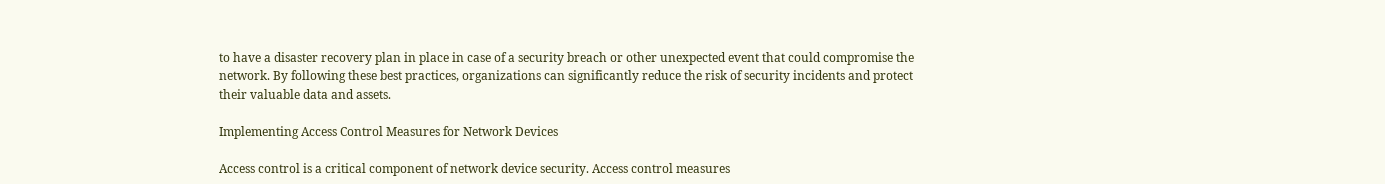to have a disaster recovery plan in place in case of a security breach or other unexpected event that could compromise the network. By following these best practices, organizations can significantly reduce the risk of security incidents and protect their valuable data and assets.

Implementing Access Control Measures for Network Devices

Access control is a critical component of network device security. Access control measures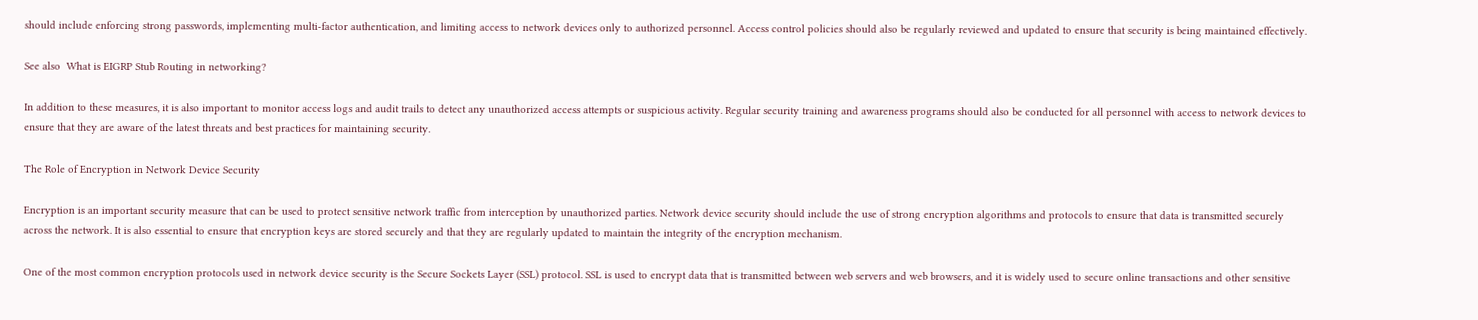should include enforcing strong passwords, implementing multi-factor authentication, and limiting access to network devices only to authorized personnel. Access control policies should also be regularly reviewed and updated to ensure that security is being maintained effectively.

See also  What is EIGRP Stub Routing in networking?

In addition to these measures, it is also important to monitor access logs and audit trails to detect any unauthorized access attempts or suspicious activity. Regular security training and awareness programs should also be conducted for all personnel with access to network devices to ensure that they are aware of the latest threats and best practices for maintaining security.

The Role of Encryption in Network Device Security

Encryption is an important security measure that can be used to protect sensitive network traffic from interception by unauthorized parties. Network device security should include the use of strong encryption algorithms and protocols to ensure that data is transmitted securely across the network. It is also essential to ensure that encryption keys are stored securely and that they are regularly updated to maintain the integrity of the encryption mechanism.

One of the most common encryption protocols used in network device security is the Secure Sockets Layer (SSL) protocol. SSL is used to encrypt data that is transmitted between web servers and web browsers, and it is widely used to secure online transactions and other sensitive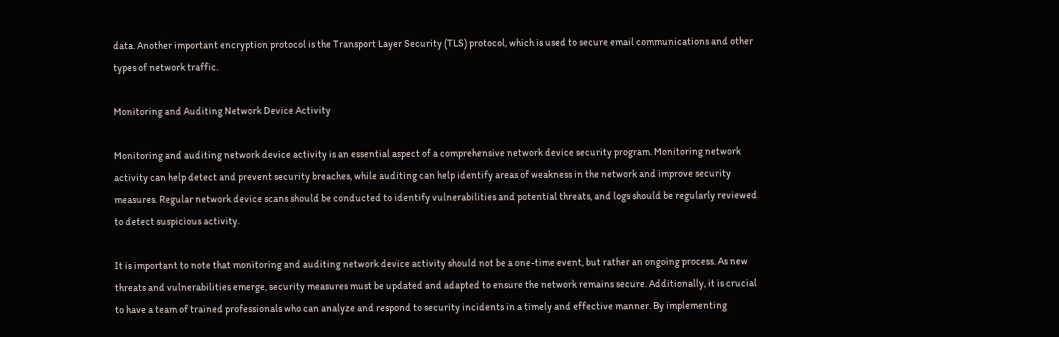data. Another important encryption protocol is the Transport Layer Security (TLS) protocol, which is used to secure email communications and other types of network traffic.

Monitoring and Auditing Network Device Activity

Monitoring and auditing network device activity is an essential aspect of a comprehensive network device security program. Monitoring network activity can help detect and prevent security breaches, while auditing can help identify areas of weakness in the network and improve security measures. Regular network device scans should be conducted to identify vulnerabilities and potential threats, and logs should be regularly reviewed to detect suspicious activity.

It is important to note that monitoring and auditing network device activity should not be a one-time event, but rather an ongoing process. As new threats and vulnerabilities emerge, security measures must be updated and adapted to ensure the network remains secure. Additionally, it is crucial to have a team of trained professionals who can analyze and respond to security incidents in a timely and effective manner. By implementing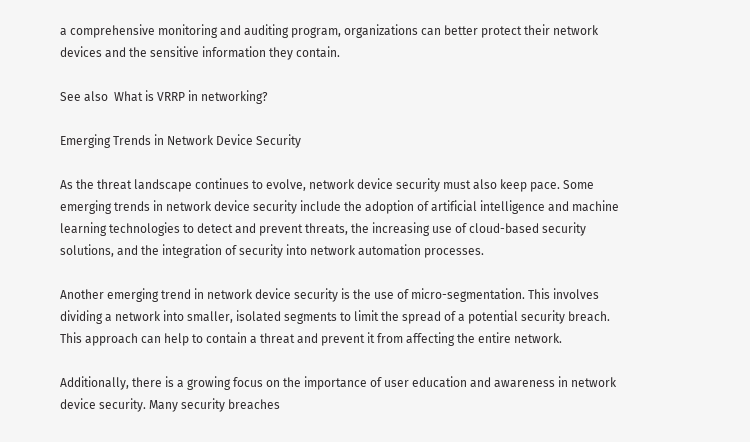a comprehensive monitoring and auditing program, organizations can better protect their network devices and the sensitive information they contain.

See also  What is VRRP in networking?

Emerging Trends in Network Device Security

As the threat landscape continues to evolve, network device security must also keep pace. Some emerging trends in network device security include the adoption of artificial intelligence and machine learning technologies to detect and prevent threats, the increasing use of cloud-based security solutions, and the integration of security into network automation processes.

Another emerging trend in network device security is the use of micro-segmentation. This involves dividing a network into smaller, isolated segments to limit the spread of a potential security breach. This approach can help to contain a threat and prevent it from affecting the entire network.

Additionally, there is a growing focus on the importance of user education and awareness in network device security. Many security breaches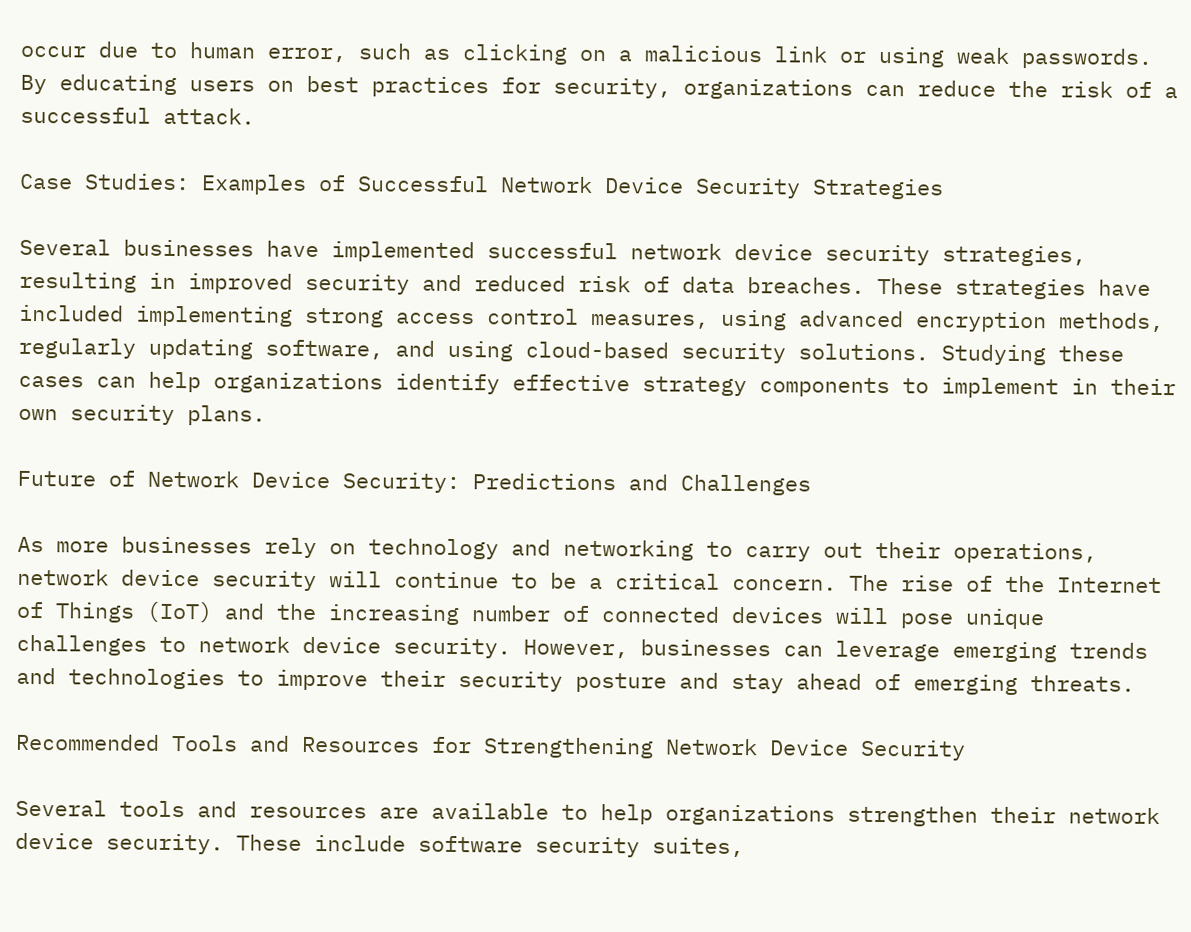occur due to human error, such as clicking on a malicious link or using weak passwords. By educating users on best practices for security, organizations can reduce the risk of a successful attack.

Case Studies: Examples of Successful Network Device Security Strategies

Several businesses have implemented successful network device security strategies, resulting in improved security and reduced risk of data breaches. These strategies have included implementing strong access control measures, using advanced encryption methods, regularly updating software, and using cloud-based security solutions. Studying these cases can help organizations identify effective strategy components to implement in their own security plans.

Future of Network Device Security: Predictions and Challenges

As more businesses rely on technology and networking to carry out their operations, network device security will continue to be a critical concern. The rise of the Internet of Things (IoT) and the increasing number of connected devices will pose unique challenges to network device security. However, businesses can leverage emerging trends and technologies to improve their security posture and stay ahead of emerging threats.

Recommended Tools and Resources for Strengthening Network Device Security

Several tools and resources are available to help organizations strengthen their network device security. These include software security suites,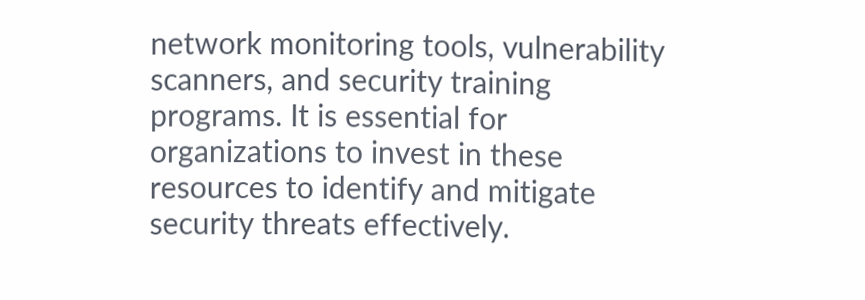network monitoring tools, vulnerability scanners, and security training programs. It is essential for organizations to invest in these resources to identify and mitigate security threats effectively.